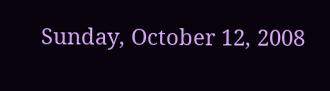Sunday, October 12, 2008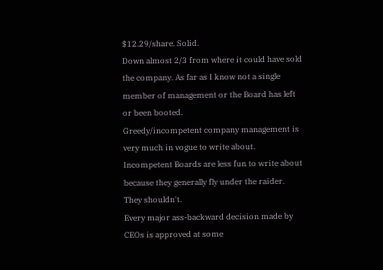$12.29/share. Solid.
Down almost 2/3 from where it could have sold the company. As far as I know not a single member of management or the Board has left or been booted.
Greedy/incompetent company management is very much in vogue to write about. Incompetent Boards are less fun to write about because they generally fly under the raider. They shouldn't.
Every major ass-backward decision made by CEOs is approved at some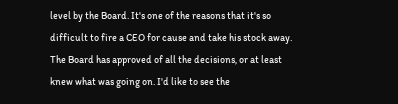level by the Board. It's one of the reasons that it's so difficult to fire a CEO for cause and take his stock away. The Board has approved of all the decisions, or at least knew what was going on. I'd like to see the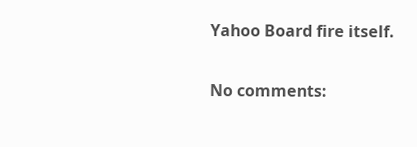Yahoo Board fire itself.

No comments: